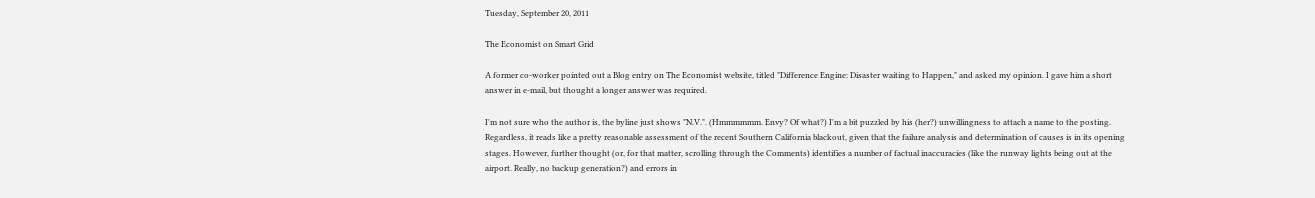Tuesday, September 20, 2011

The Economist on Smart Grid

A former co-worker pointed out a Blog entry on The Economist website, titled "Difference Engine: Disaster waiting to Happen," and asked my opinion. I gave him a short answer in e-mail, but thought a longer answer was required.

I'm not sure who the author is, the byline just shows "N.V.". (Hmmmmmm. Envy? Of what?) I'm a bit puzzled by his (her?) unwillingness to attach a name to the posting. Regardless, it reads like a pretty reasonable assessment of the recent Southern California blackout, given that the failure analysis and determination of causes is in its opening stages. However, further thought (or, for that matter, scrolling through the Comments) identifies a number of factual inaccuracies (like the runway lights being out at the airport. Really, no backup generation?) and errors in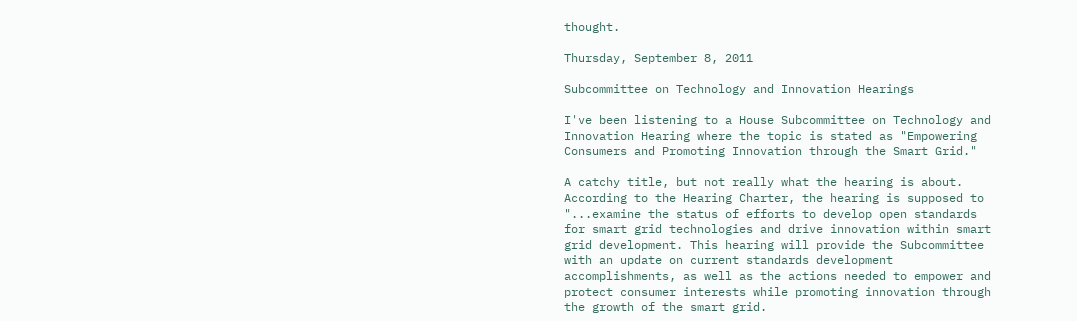thought.

Thursday, September 8, 2011

Subcommittee on Technology and Innovation Hearings

I've been listening to a House Subcommittee on Technology and Innovation Hearing where the topic is stated as "Empowering Consumers and Promoting Innovation through the Smart Grid."

A catchy title, but not really what the hearing is about. According to the Hearing Charter, the hearing is supposed to "...examine the status of efforts to develop open standards for smart grid technologies and drive innovation within smart grid development. This hearing will provide the Subcommittee with an update on current standards development accomplishments, as well as the actions needed to empower and protect consumer interests while promoting innovation through the growth of the smart grid.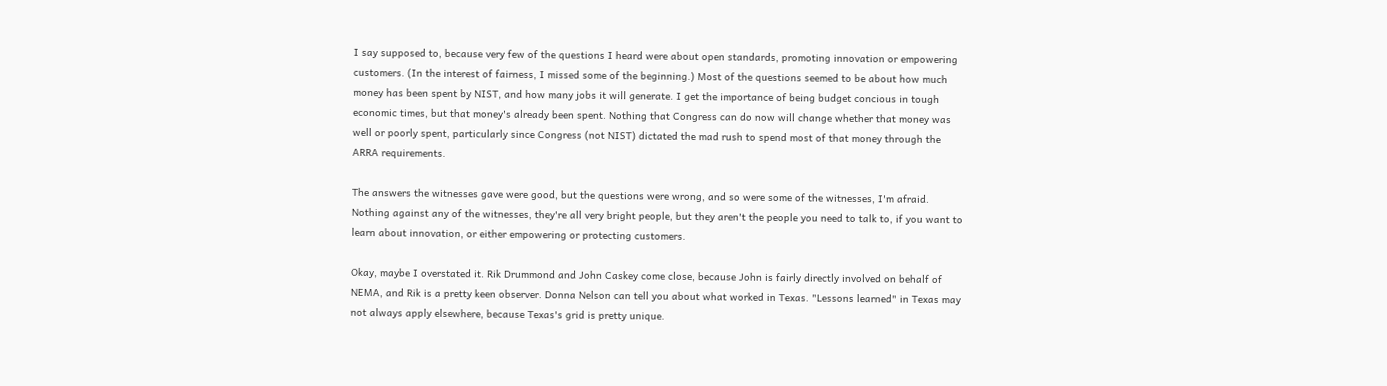I say supposed to, because very few of the questions I heard were about open standards, promoting innovation or empowering customers. (In the interest of fairness, I missed some of the beginning.) Most of the questions seemed to be about how much money has been spent by NIST, and how many jobs it will generate. I get the importance of being budget concious in tough economic times, but that money's already been spent. Nothing that Congress can do now will change whether that money was well or poorly spent, particularly since Congress (not NIST) dictated the mad rush to spend most of that money through the ARRA requirements.

The answers the witnesses gave were good, but the questions were wrong, and so were some of the witnesses, I'm afraid. Nothing against any of the witnesses, they're all very bright people, but they aren't the people you need to talk to, if you want to learn about innovation, or either empowering or protecting customers.

Okay, maybe I overstated it. Rik Drummond and John Caskey come close, because John is fairly directly involved on behalf of NEMA, and Rik is a pretty keen observer. Donna Nelson can tell you about what worked in Texas. "Lessons learned" in Texas may not always apply elsewhere, because Texas's grid is pretty unique.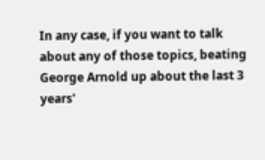In any case, if you want to talk about any of those topics, beating George Arnold up about the last 3 years'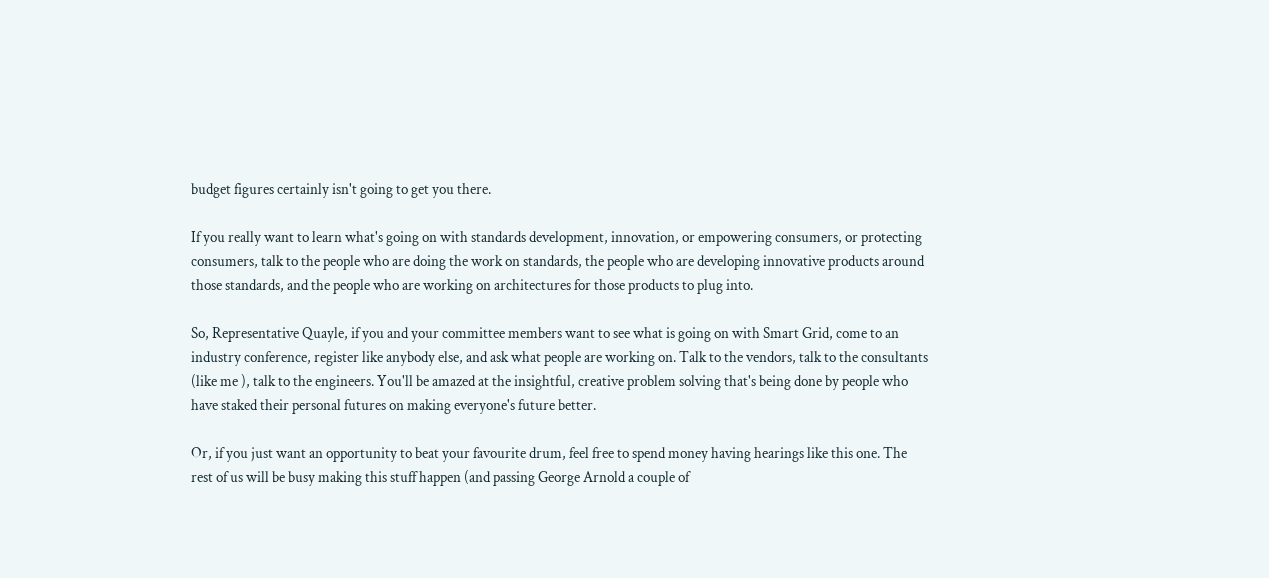budget figures certainly isn't going to get you there.

If you really want to learn what's going on with standards development, innovation, or empowering consumers, or protecting consumers, talk to the people who are doing the work on standards, the people who are developing innovative products around those standards, and the people who are working on architectures for those products to plug into.

So, Representative Quayle, if you and your committee members want to see what is going on with Smart Grid, come to an industry conference, register like anybody else, and ask what people are working on. Talk to the vendors, talk to the consultants (like me ), talk to the engineers. You'll be amazed at the insightful, creative problem solving that's being done by people who have staked their personal futures on making everyone's future better.

Or, if you just want an opportunity to beat your favourite drum, feel free to spend money having hearings like this one. The rest of us will be busy making this stuff happen (and passing George Arnold a couple of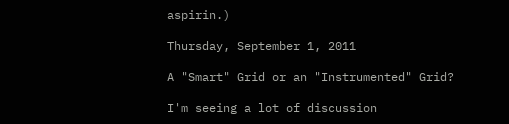aspirin.)

Thursday, September 1, 2011

A "Smart" Grid or an "Instrumented" Grid?

I'm seeing a lot of discussion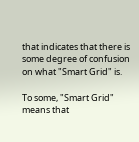that indicates that there is some degree of confusion on what "Smart Grid" is.

To some, "Smart Grid" means that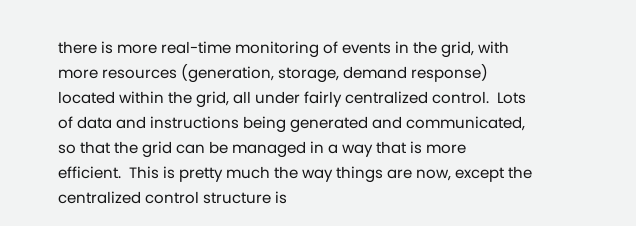there is more real-time monitoring of events in the grid, with more resources (generation, storage, demand response) located within the grid, all under fairly centralized control.  Lots of data and instructions being generated and communicated, so that the grid can be managed in a way that is more efficient.  This is pretty much the way things are now, except the centralized control structure is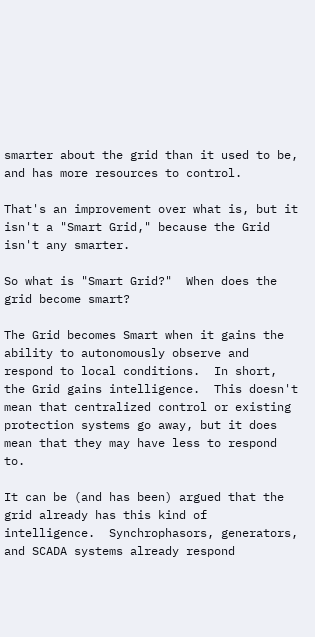smarter about the grid than it used to be, and has more resources to control.

That's an improvement over what is, but it isn't a "Smart Grid," because the Grid isn't any smarter.

So what is "Smart Grid?"  When does the grid become smart?

The Grid becomes Smart when it gains the ability to autonomously observe and respond to local conditions.  In short, the Grid gains intelligence.  This doesn't mean that centralized control or existing protection systems go away, but it does mean that they may have less to respond to.

It can be (and has been) argued that the grid already has this kind of intelligence.  Synchrophasors, generators, and SCADA systems already respond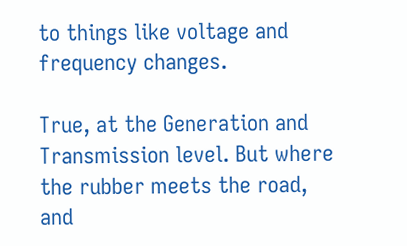to things like voltage and frequency changes.

True, at the Generation and Transmission level. But where the rubber meets the road, and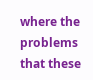where the problems that these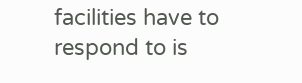facilities have to respond to is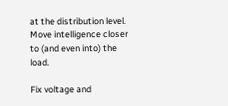at the distribution level.  Move intelligence closer to (and even into) the load.

Fix voltage and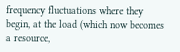frequency fluctuations where they begin, at the load (which now becomes a resource,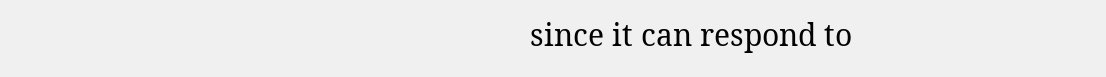since it can respond to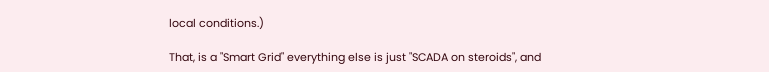local conditions.)

That, is a "Smart Grid" everything else is just "SCADA on steroids", and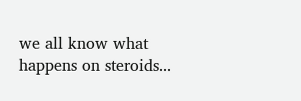we all know what happens on steroids...